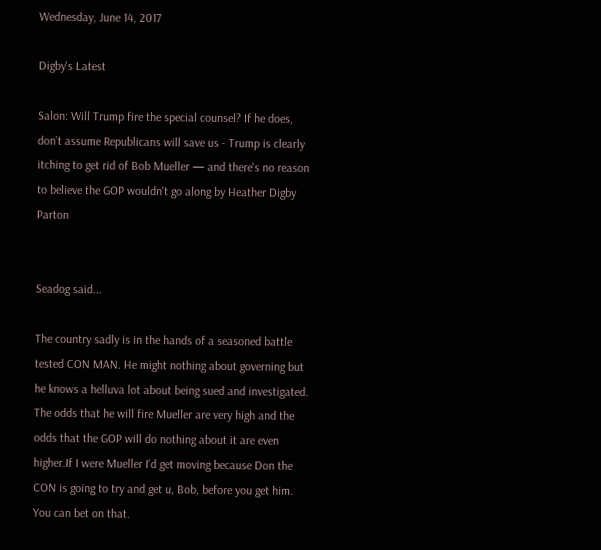Wednesday, June 14, 2017

Digby's Latest

Salon: Will Trump fire the special counsel? If he does, don’t assume Republicans will save us - Trump is clearly itching to get rid of Bob Mueller — and there's no reason to believe the GOP wouldn't go along by Heather Digby Parton


Seadog said...

The country sadly is in the hands of a seasoned battle tested CON MAN. He might nothing about governing but he knows a helluva lot about being sued and investigated. The odds that he will fire Mueller are very high and the odds that the GOP will do nothing about it are even higher.If I were Mueller I'd get moving because Don the CON is going to try and get u, Bob, before you get him. You can bet on that.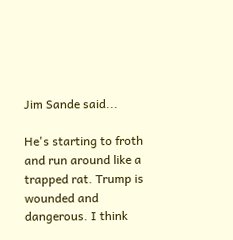Jim Sande said...

He's starting to froth and run around like a trapped rat. Trump is wounded and dangerous. I think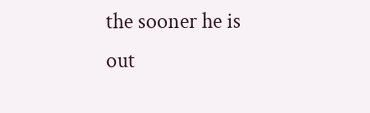the sooner he is out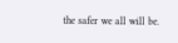the safer we all will be.